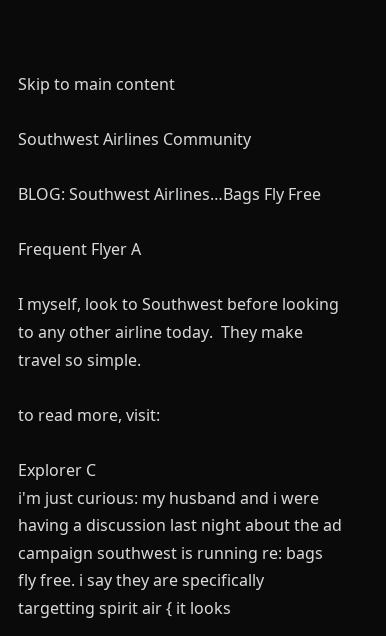Skip to main content

Southwest Airlines Community

BLOG: Southwest Airlines…Bags Fly Free

Frequent Flyer A

I myself, look to Southwest before looking to any other airline today.  They make travel so simple.

to read more, visit:

Explorer C
i'm just curious: my husband and i were having a discussion last night about the ad campaign southwest is running re: bags fly free. i say they are specifically targetting spirit air { it looks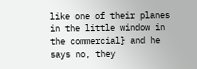like one of their planes in the little window in the commercial} and he says no, they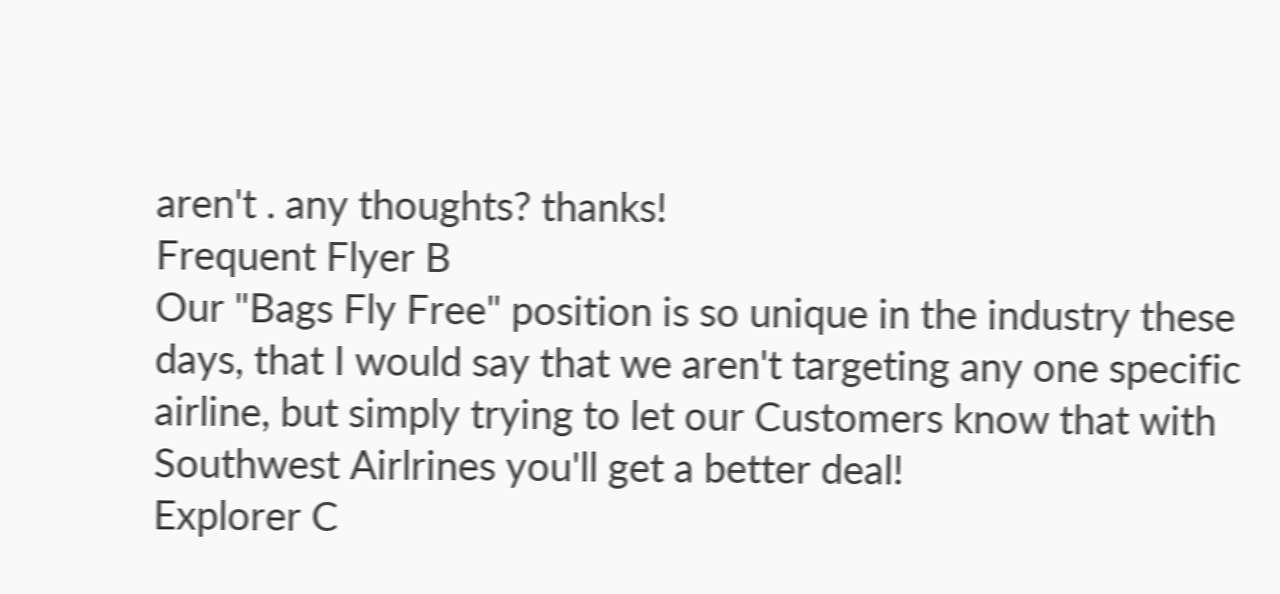aren't . any thoughts? thanks!
Frequent Flyer B
Our "Bags Fly Free" position is so unique in the industry these days, that I would say that we aren't targeting any one specific airline, but simply trying to let our Customers know that with Southwest Airlrines you'll get a better deal!
Explorer C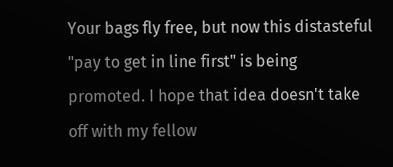Your bags fly free, but now this distasteful "pay to get in line first" is being promoted. I hope that idea doesn't take off with my fellow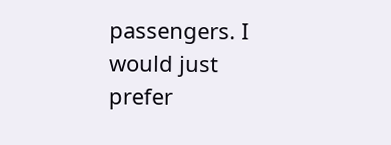passengers. I would just prefer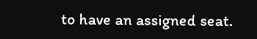to have an assigned seat.